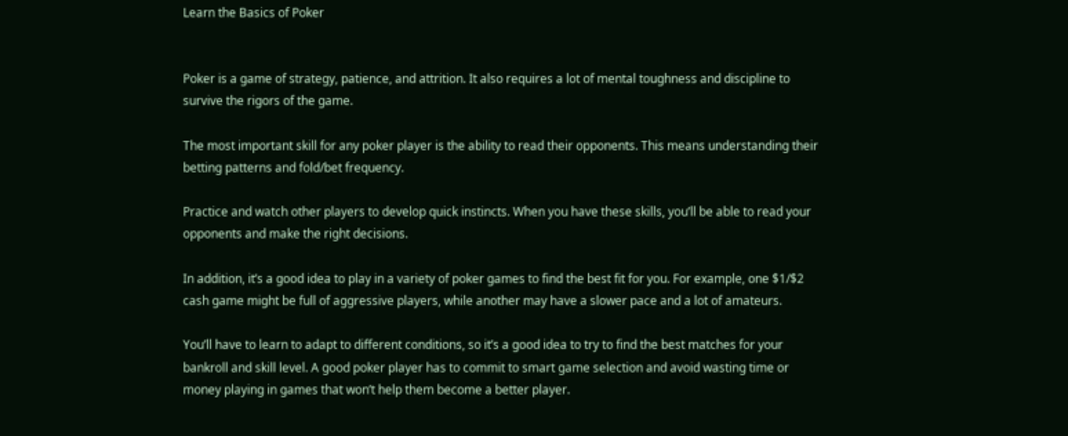Learn the Basics of Poker


Poker is a game of strategy, patience, and attrition. It also requires a lot of mental toughness and discipline to survive the rigors of the game.

The most important skill for any poker player is the ability to read their opponents. This means understanding their betting patterns and fold/bet frequency.

Practice and watch other players to develop quick instincts. When you have these skills, you’ll be able to read your opponents and make the right decisions.

In addition, it’s a good idea to play in a variety of poker games to find the best fit for you. For example, one $1/$2 cash game might be full of aggressive players, while another may have a slower pace and a lot of amateurs.

You’ll have to learn to adapt to different conditions, so it’s a good idea to try to find the best matches for your bankroll and skill level. A good poker player has to commit to smart game selection and avoid wasting time or money playing in games that won’t help them become a better player.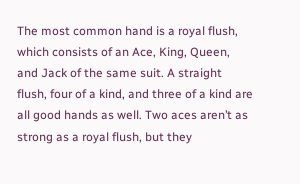The most common hand is a royal flush, which consists of an Ace, King, Queen, and Jack of the same suit. A straight flush, four of a kind, and three of a kind are all good hands as well. Two aces aren’t as strong as a royal flush, but they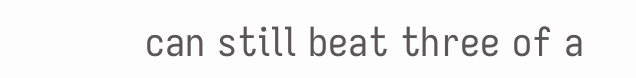can still beat three of a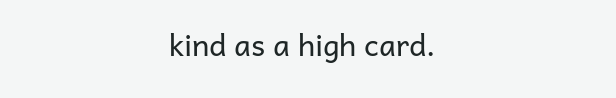kind as a high card.